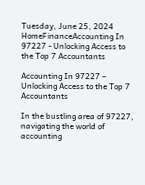Tuesday, June 25, 2024
HomeFinanceAccounting In 97227 - Unlocking Access to the Top 7 Accountants

Accounting In 97227 – Unlocking Access to the Top 7 Accountants

In the bustling area of 97227, navigating the world of accounting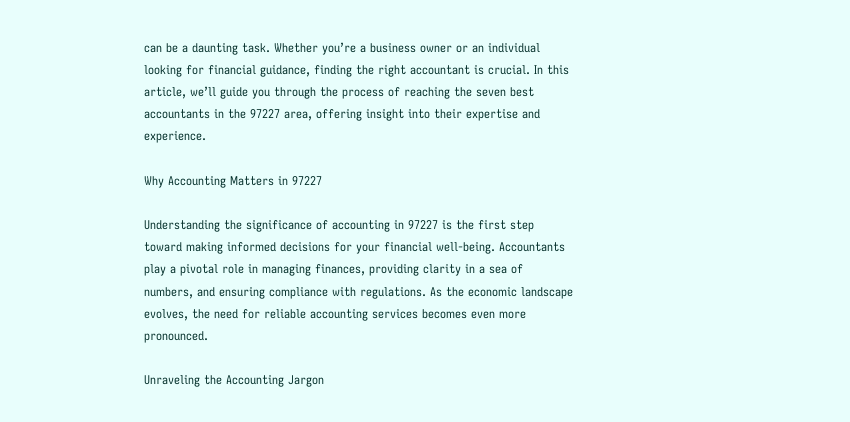can be a daunting task. Whether you’re a business owner or an individual looking for financial guidance, finding the right accountant is crucial. In this article, we’ll guide you through the process of reaching the seven best accountants in the 97227 area, offering insight into their expertise and experience.

Why Accounting Matters in 97227

Understanding the significance of accounting in 97227 is the first step toward making informed decisions for your financial well-being. Accountants play a pivotal role in managing finances, providing clarity in a sea of numbers, and ensuring compliance with regulations. As the economic landscape evolves, the need for reliable accounting services becomes even more pronounced.

Unraveling the Accounting Jargon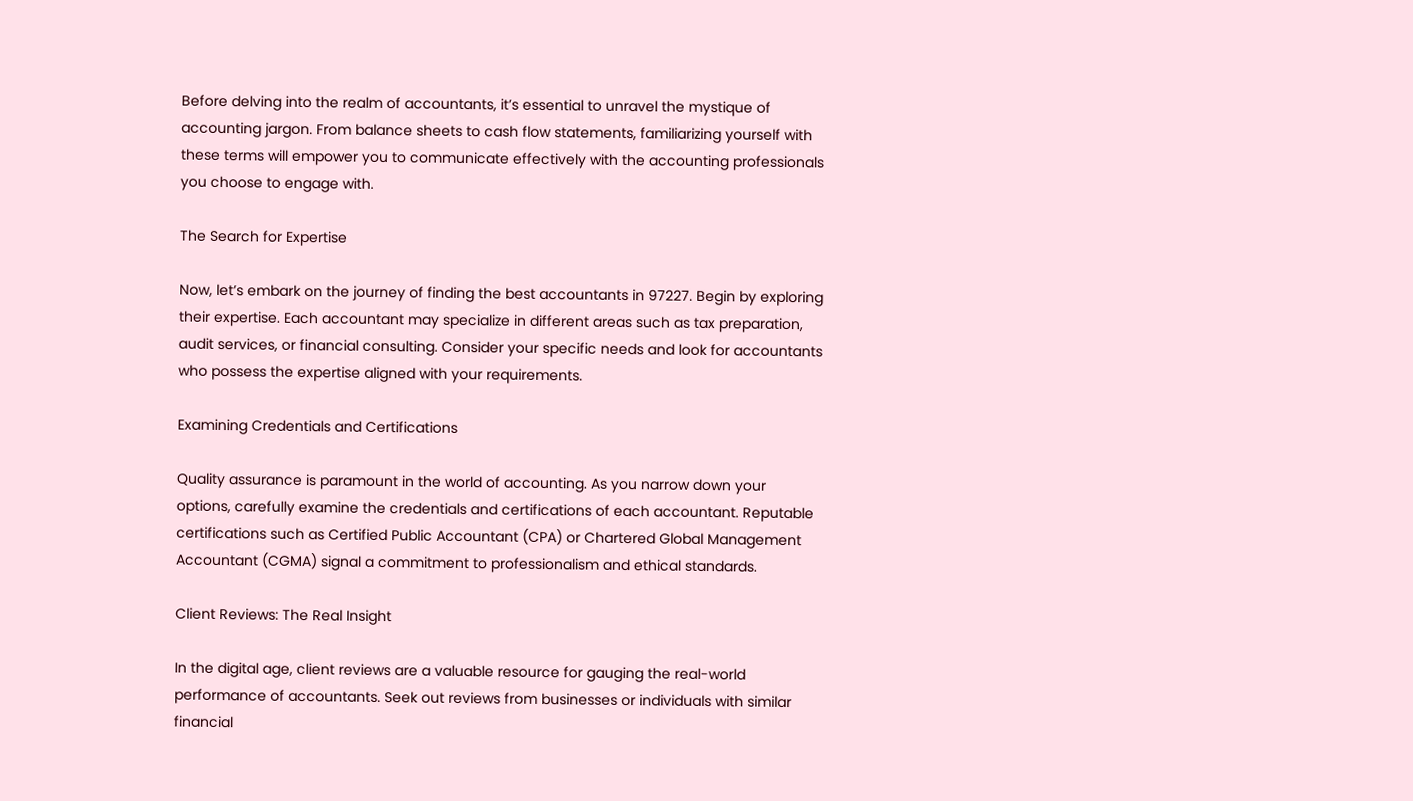Before delving into the realm of accountants, it’s essential to unravel the mystique of accounting jargon. From balance sheets to cash flow statements, familiarizing yourself with these terms will empower you to communicate effectively with the accounting professionals you choose to engage with.

The Search for Expertise

Now, let’s embark on the journey of finding the best accountants in 97227. Begin by exploring their expertise. Each accountant may specialize in different areas such as tax preparation, audit services, or financial consulting. Consider your specific needs and look for accountants who possess the expertise aligned with your requirements.

Examining Credentials and Certifications

Quality assurance is paramount in the world of accounting. As you narrow down your options, carefully examine the credentials and certifications of each accountant. Reputable certifications such as Certified Public Accountant (CPA) or Chartered Global Management Accountant (CGMA) signal a commitment to professionalism and ethical standards.

Client Reviews: The Real Insight

In the digital age, client reviews are a valuable resource for gauging the real-world performance of accountants. Seek out reviews from businesses or individuals with similar financial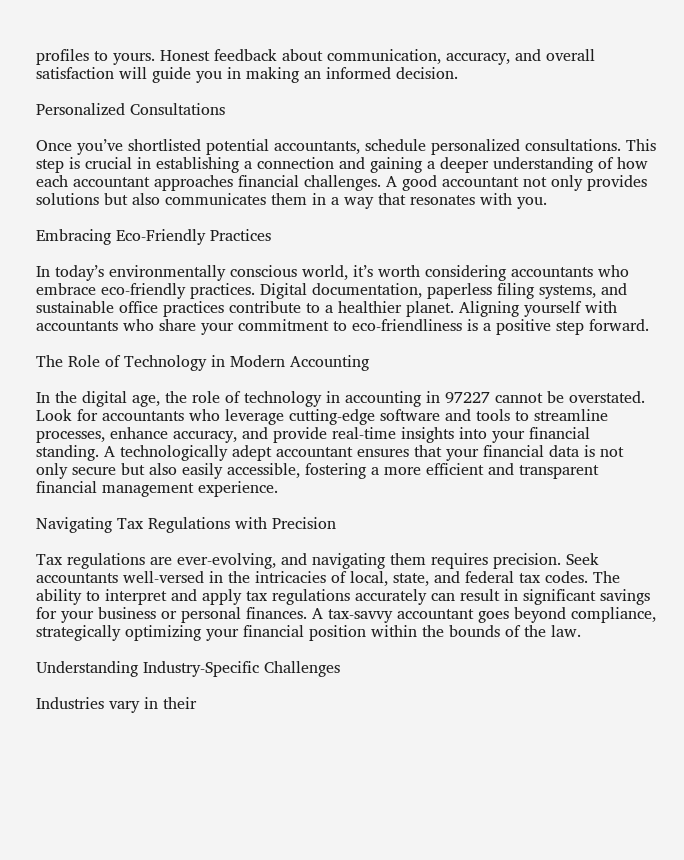profiles to yours. Honest feedback about communication, accuracy, and overall satisfaction will guide you in making an informed decision.

Personalized Consultations

Once you’ve shortlisted potential accountants, schedule personalized consultations. This step is crucial in establishing a connection and gaining a deeper understanding of how each accountant approaches financial challenges. A good accountant not only provides solutions but also communicates them in a way that resonates with you.

Embracing Eco-Friendly Practices

In today’s environmentally conscious world, it’s worth considering accountants who embrace eco-friendly practices. Digital documentation, paperless filing systems, and sustainable office practices contribute to a healthier planet. Aligning yourself with accountants who share your commitment to eco-friendliness is a positive step forward.

The Role of Technology in Modern Accounting

In the digital age, the role of technology in accounting in 97227 cannot be overstated. Look for accountants who leverage cutting-edge software and tools to streamline processes, enhance accuracy, and provide real-time insights into your financial standing. A technologically adept accountant ensures that your financial data is not only secure but also easily accessible, fostering a more efficient and transparent financial management experience.

Navigating Tax Regulations with Precision

Tax regulations are ever-evolving, and navigating them requires precision. Seek accountants well-versed in the intricacies of local, state, and federal tax codes. The ability to interpret and apply tax regulations accurately can result in significant savings for your business or personal finances. A tax-savvy accountant goes beyond compliance, strategically optimizing your financial position within the bounds of the law.

Understanding Industry-Specific Challenges

Industries vary in their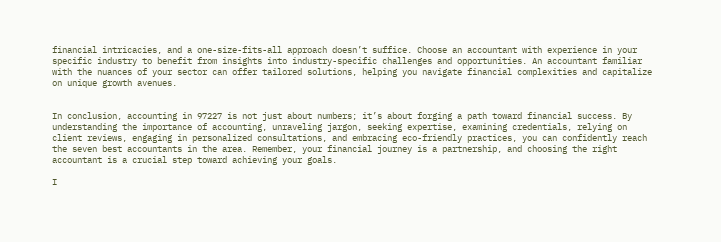financial intricacies, and a one-size-fits-all approach doesn’t suffice. Choose an accountant with experience in your specific industry to benefit from insights into industry-specific challenges and opportunities. An accountant familiar with the nuances of your sector can offer tailored solutions, helping you navigate financial complexities and capitalize on unique growth avenues.


In conclusion, accounting in 97227 is not just about numbers; it’s about forging a path toward financial success. By understanding the importance of accounting, unraveling jargon, seeking expertise, examining credentials, relying on client reviews, engaging in personalized consultations, and embracing eco-friendly practices, you can confidently reach the seven best accountants in the area. Remember, your financial journey is a partnership, and choosing the right accountant is a crucial step toward achieving your goals.

I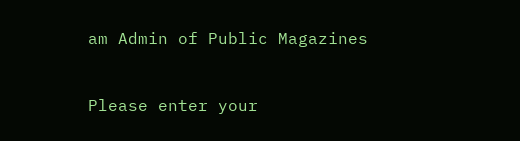am Admin of Public Magazines


Please enter your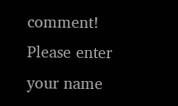comment!
Please enter your name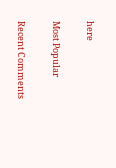here

Most Popular

Recent Comments